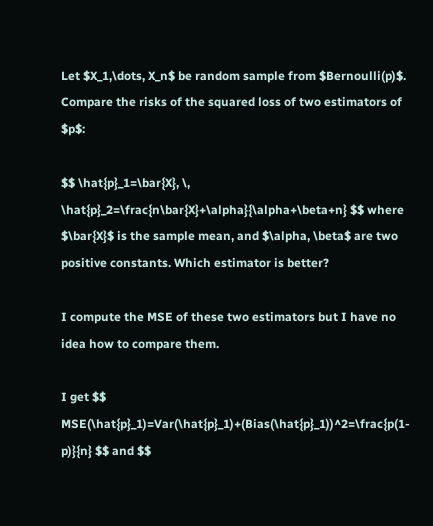Let $X_1,\dots, X_n$ be random sample from $Bernoulli(p)$. Compare the risks of the squared loss of two estimators of $p$:

$$ \hat{p}_1=\bar{X}, \, \hat{p}_2=\frac{n\bar{X}+\alpha}{\alpha+\beta+n} $$ where $\bar{X}$ is the sample mean, and $\alpha, \beta$ are two positive constants. Which estimator is better?

I compute the MSE of these two estimators but I have no idea how to compare them.

I get $$ MSE(\hat{p}_1)=Var(\hat{p}_1)+(Bias(\hat{p}_1))^2=\frac{p(1-p)}{n} $$ and $$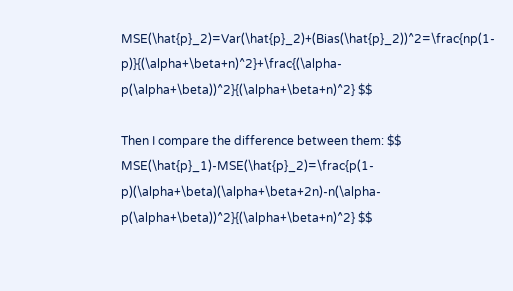MSE(\hat{p}_2)=Var(\hat{p}_2)+(Bias(\hat{p}_2))^2=\frac{np(1-p)}{(\alpha+\beta+n)^2}+\frac{(\alpha-p(\alpha+\beta))^2}{(\alpha+\beta+n)^2} $$

Then I compare the difference between them: $$ MSE(\hat{p}_1)-MSE(\hat{p}_2)=\frac{p(1-p)(\alpha+\beta)(\alpha+\beta+2n)-n(\alpha-p(\alpha+\beta))^2}{(\alpha+\beta+n)^2} $$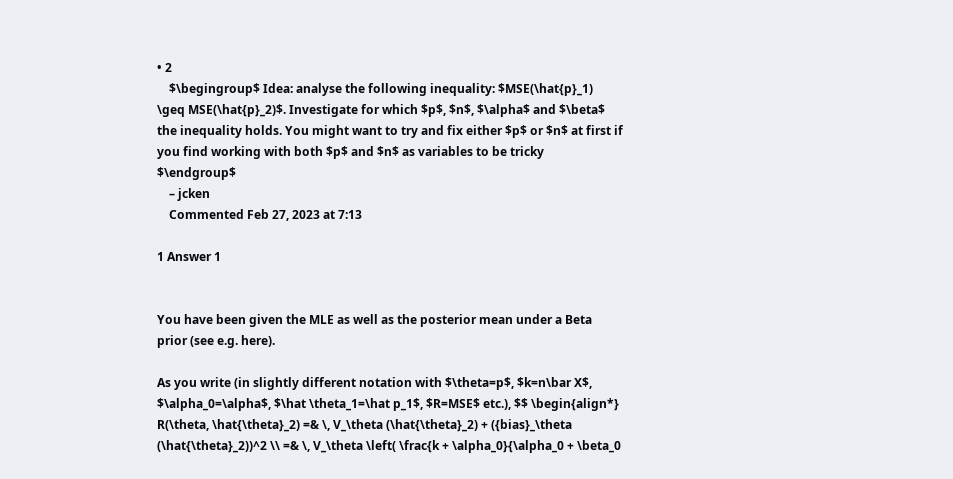• 2
    $\begingroup$ Idea: analyse the following inequality: $MSE(\hat{p}_1) \geq MSE(\hat{p}_2)$. Investigate for which $p$, $n$, $\alpha$ and $\beta$ the inequality holds. You might want to try and fix either $p$ or $n$ at first if you find working with both $p$ and $n$ as variables to be tricky $\endgroup$
    – jcken
    Commented Feb 27, 2023 at 7:13

1 Answer 1


You have been given the MLE as well as the posterior mean under a Beta prior (see e.g. here).

As you write (in slightly different notation with $\theta=p$, $k=n\bar X$, $\alpha_0=\alpha$, $\hat \theta_1=\hat p_1$, $R=MSE$ etc.), $$ \begin{align*} R(\theta, \hat{\theta}_2) =& \, V_\theta (\hat{\theta}_2) + ({bias}_\theta (\hat{\theta}_2))^2 \\ =& \, V_\theta \left( \frac{k + \alpha_0}{\alpha_0 + \beta_0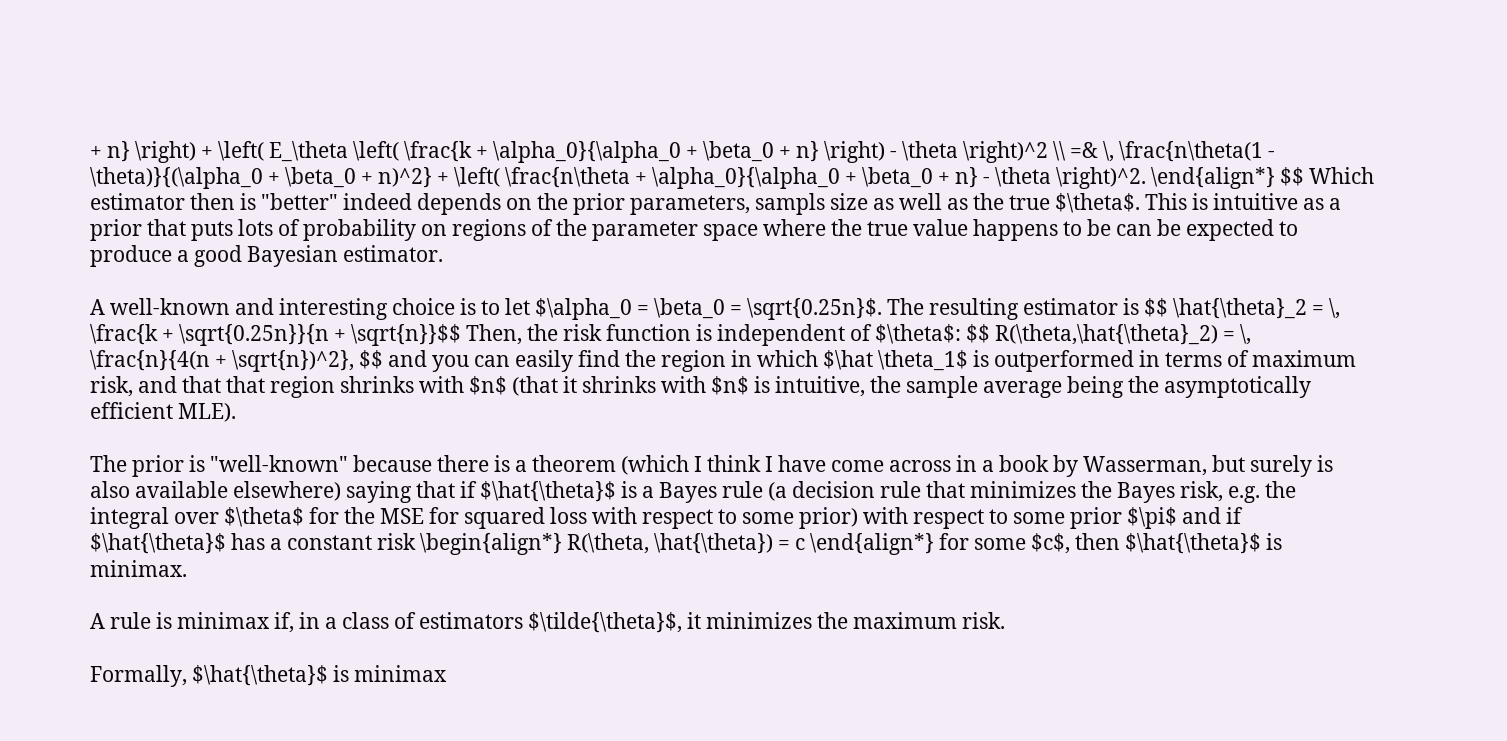+ n} \right) + \left( E_\theta \left( \frac{k + \alpha_0}{\alpha_0 + \beta_0 + n} \right) - \theta \right)^2 \\ =& \, \frac{n\theta(1 - \theta)}{(\alpha_0 + \beta_0 + n)^2} + \left( \frac{n\theta + \alpha_0}{\alpha_0 + \beta_0 + n} - \theta \right)^2. \end{align*} $$ Which estimator then is "better" indeed depends on the prior parameters, sampls size as well as the true $\theta$. This is intuitive as a prior that puts lots of probability on regions of the parameter space where the true value happens to be can be expected to produce a good Bayesian estimator.

A well-known and interesting choice is to let $\alpha_0 = \beta_0 = \sqrt{0.25n}$. The resulting estimator is $$ \hat{\theta}_2 = \, \frac{k + \sqrt{0.25n}}{n + \sqrt{n}}$$ Then, the risk function is independent of $\theta$: $$ R(\theta,\hat{\theta}_2) = \, \frac{n}{4(n + \sqrt{n})^2}, $$ and you can easily find the region in which $\hat \theta_1$ is outperformed in terms of maximum risk, and that that region shrinks with $n$ (that it shrinks with $n$ is intuitive, the sample average being the asymptotically efficient MLE).

The prior is "well-known" because there is a theorem (which I think I have come across in a book by Wasserman, but surely is also available elsewhere) saying that if $\hat{\theta}$ is a Bayes rule (a decision rule that minimizes the Bayes risk, e.g. the integral over $\theta$ for the MSE for squared loss with respect to some prior) with respect to some prior $\pi$ and if $\hat{\theta}$ has a constant risk \begin{align*} R(\theta, \hat{\theta}) = c \end{align*} for some $c$, then $\hat{\theta}$ is minimax.

A rule is minimax if, in a class of estimators $\tilde{\theta}$, it minimizes the maximum risk.

Formally, $\hat{\theta}$ is minimax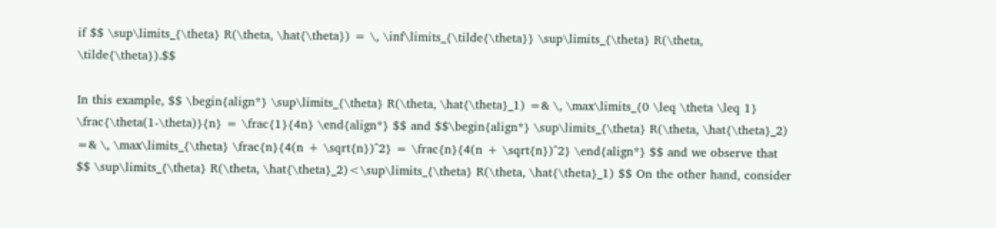if $$ \sup\limits_{\theta} R(\theta, \hat{\theta}) = \, \inf\limits_{\tilde{\theta}} \sup\limits_{\theta} R(\theta, \tilde{\theta}).$$

In this example, $$ \begin{align*} \sup\limits_{\theta} R(\theta, \hat{\theta}_1) =& \, \max\limits_{0 \leq \theta \leq 1} \frac{\theta(1-\theta)}{n} = \frac{1}{4n} \end{align*} $$ and $$\begin{align*} \sup\limits_{\theta} R(\theta, \hat{\theta}_2) =& \, \max\limits_{\theta} \frac{n}{4(n + \sqrt{n})^2} = \frac{n}{4(n + \sqrt{n})^2} \end{align*} $$ and we observe that $$ \sup\limits_{\theta} R(\theta, \hat{\theta}_2)<\sup\limits_{\theta} R(\theta, \hat{\theta}_1) $$ On the other hand, consider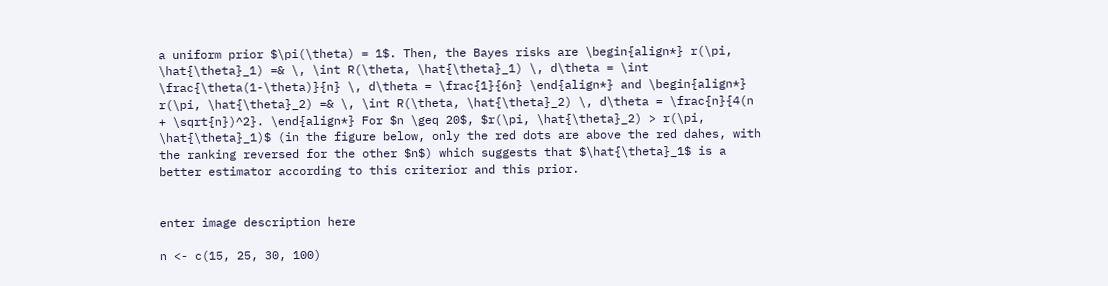a uniform prior $\pi(\theta) = 1$. Then, the Bayes risks are \begin{align*} r(\pi, \hat{\theta}_1) =& \, \int R(\theta, \hat{\theta}_1) \, d\theta = \int \frac{\theta(1-\theta)}{n} \, d\theta = \frac{1}{6n} \end{align*} and \begin{align*} r(\pi, \hat{\theta}_2) =& \, \int R(\theta, \hat{\theta}_2) \, d\theta = \frac{n}{4(n + \sqrt{n})^2}. \end{align*} For $n \geq 20$, $r(\pi, \hat{\theta}_2) > r(\pi, \hat{\theta}_1)$ (in the figure below, only the red dots are above the red dahes, with the ranking reversed for the other $n$) which suggests that $\hat{\theta}_1$ is a better estimator according to this criterior and this prior.


enter image description here

n <- c(15, 25, 30, 100)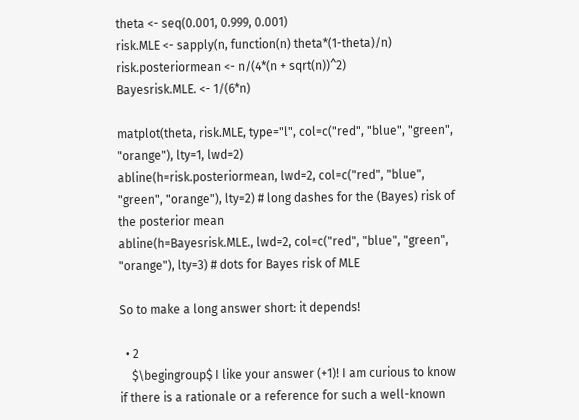theta <- seq(0.001, 0.999, 0.001)
risk.MLE <- sapply(n, function(n) theta*(1-theta)/n)
risk.posteriormean <- n/(4*(n + sqrt(n))^2)
Bayesrisk.MLE. <- 1/(6*n)

matplot(theta, risk.MLE, type="l", col=c("red", "blue", "green", "orange"), lty=1, lwd=2)
abline(h=risk.posteriormean, lwd=2, col=c("red", "blue", "green", "orange"), lty=2) # long dashes for the (Bayes) risk of the posterior mean
abline(h=Bayesrisk.MLE., lwd=2, col=c("red", "blue", "green", "orange"), lty=3) # dots for Bayes risk of MLE

So to make a long answer short: it depends!

  • 2
    $\begingroup$ I like your answer (+1)! I am curious to know if there is a rationale or a reference for such a well-known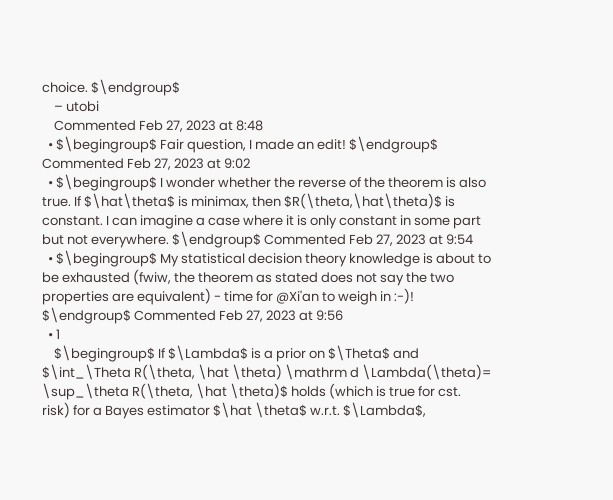choice. $\endgroup$
    – utobi
    Commented Feb 27, 2023 at 8:48
  • $\begingroup$ Fair question, I made an edit! $\endgroup$ Commented Feb 27, 2023 at 9:02
  • $\begingroup$ I wonder whether the reverse of the theorem is also true. If $\hat\theta$ is minimax, then $R(\theta,\hat\theta)$ is constant. I can imagine a case where it is only constant in some part but not everywhere. $\endgroup$ Commented Feb 27, 2023 at 9:54
  • $\begingroup$ My statistical decision theory knowledge is about to be exhausted (fwiw, the theorem as stated does not say the two properties are equivalent) - time for @Xi'an to weigh in :-)! $\endgroup$ Commented Feb 27, 2023 at 9:56
  • 1
    $\begingroup$ If $\Lambda$ is a prior on $\Theta$ and $\int_\Theta R(\theta, \hat \theta) \mathrm d \Lambda(\theta)= \sup_\theta R(\theta, \hat \theta)$ holds (which is true for cst. risk) for a Bayes estimator $\hat \theta$ w.r.t. $\Lambda$,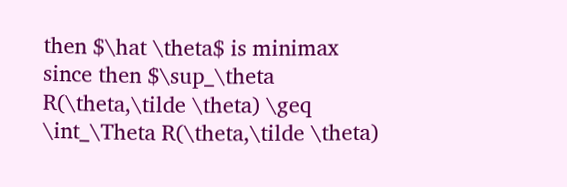then $\hat \theta$ is minimax since then $\sup_\theta R(\theta,\tilde \theta) \geq \int_\Theta R(\theta,\tilde \theta)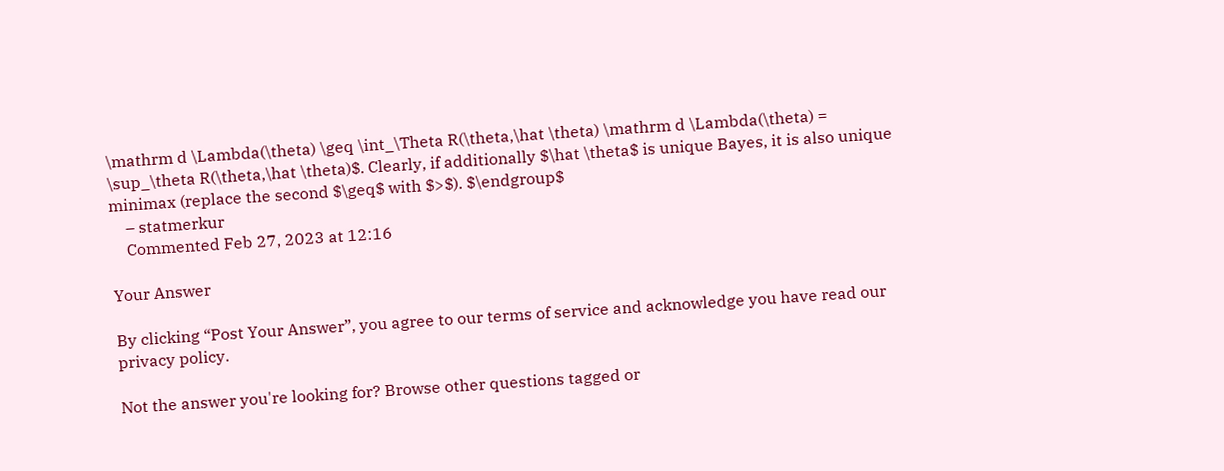\mathrm d \Lambda(\theta) \geq \int_\Theta R(\theta,\hat \theta) \mathrm d \Lambda(\theta) = \sup_\theta R(\theta,\hat \theta)$. Clearly, if additionally $\hat \theta$ is unique Bayes, it is also unique minimax (replace the second $\geq$ with $>$). $\endgroup$
    – statmerkur
    Commented Feb 27, 2023 at 12:16

Your Answer

By clicking “Post Your Answer”, you agree to our terms of service and acknowledge you have read our privacy policy.

Not the answer you're looking for? Browse other questions tagged or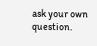ask your own question.